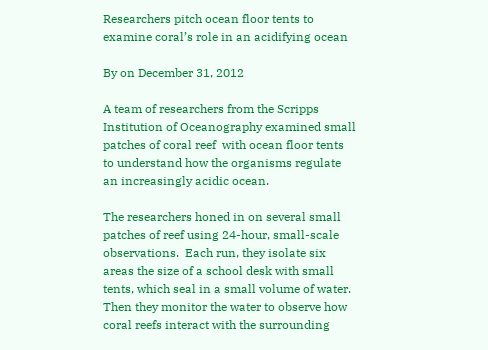Researchers pitch ocean floor tents to examine coral’s role in an acidifying ocean

By on December 31, 2012

A team of researchers from the Scripps Institution of Oceanography examined small patches of coral reef  with ocean floor tents to understand how the organisms regulate an increasingly acidic ocean.

The researchers honed in on several small patches of reef using 24-hour, small-scale observations.  Each run, they isolate six areas the size of a school desk with small tents, which seal in a small volume of water. Then they monitor the water to observe how coral reefs interact with the surrounding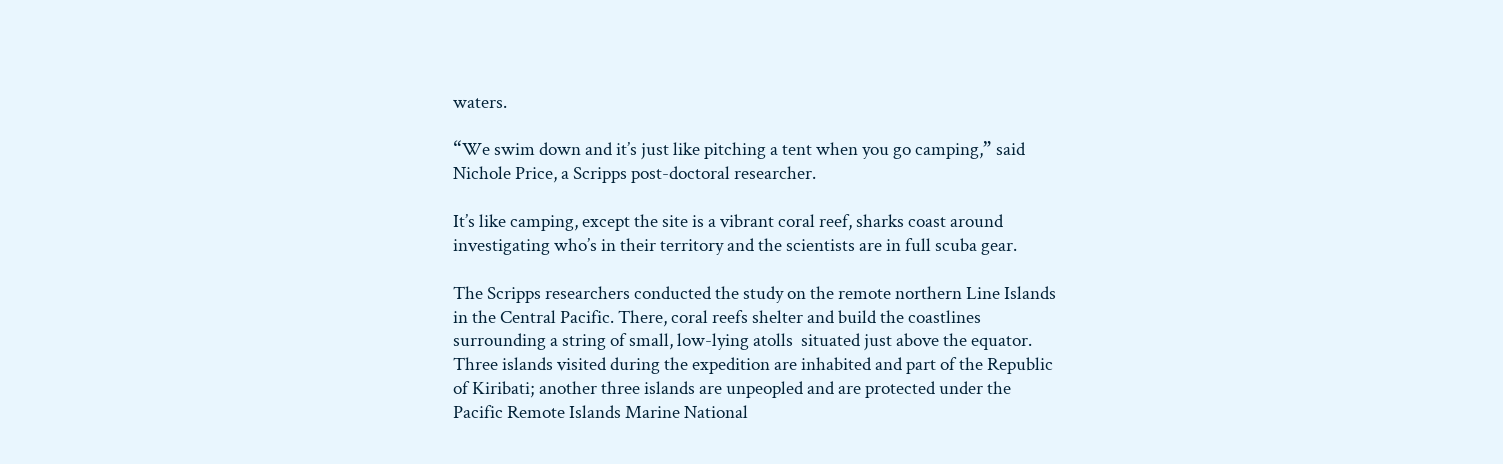waters.

“We swim down and it’s just like pitching a tent when you go camping,” said Nichole Price, a Scripps post-doctoral researcher.

It’s like camping, except the site is a vibrant coral reef, sharks coast around investigating who’s in their territory and the scientists are in full scuba gear.

The Scripps researchers conducted the study on the remote northern Line Islands in the Central Pacific. There, coral reefs shelter and build the coastlines surrounding a string of small, low-lying atolls  situated just above the equator. Three islands visited during the expedition are inhabited and part of the Republic of Kiribati; another three islands are unpeopled and are protected under the Pacific Remote Islands Marine National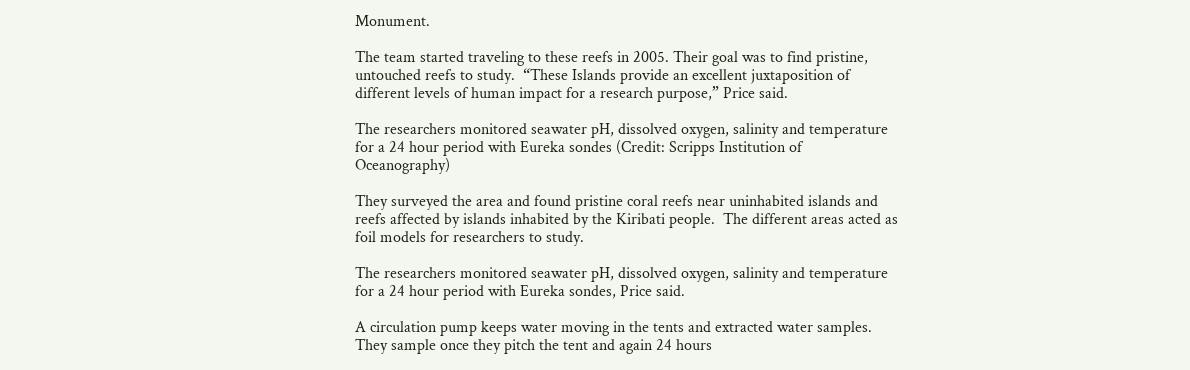Monument.

The team started traveling to these reefs in 2005. Their goal was to find pristine, untouched reefs to study.  “These Islands provide an excellent juxtaposition of different levels of human impact for a research purpose,” Price said.

The researchers monitored seawater pH, dissolved oxygen, salinity and temperature for a 24 hour period with Eureka sondes (Credit: Scripps Institution of Oceanography)

They surveyed the area and found pristine coral reefs near uninhabited islands and reefs affected by islands inhabited by the Kiribati people.  The different areas acted as foil models for researchers to study.

The researchers monitored seawater pH, dissolved oxygen, salinity and temperature for a 24 hour period with Eureka sondes, Price said.

A circulation pump keeps water moving in the tents and extracted water samples.  They sample once they pitch the tent and again 24 hours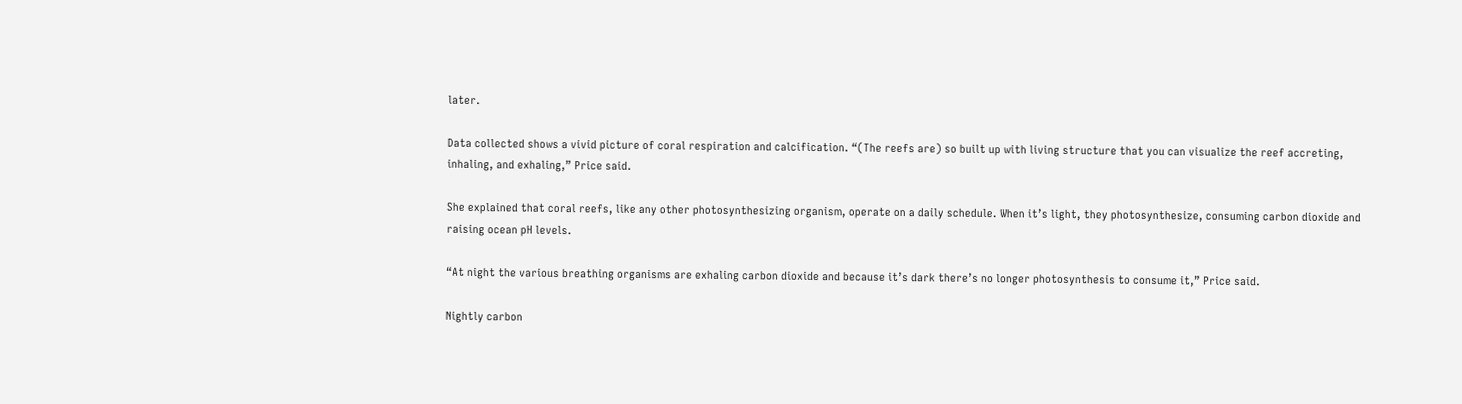later.

Data collected shows a vivid picture of coral respiration and calcification. “(The reefs are) so built up with living structure that you can visualize the reef accreting, inhaling, and exhaling,” Price said.

She explained that coral reefs, like any other photosynthesizing organism, operate on a daily schedule. When it’s light, they photosynthesize, consuming carbon dioxide and raising ocean pH levels.

“At night the various breathing organisms are exhaling carbon dioxide and because it’s dark there’s no longer photosynthesis to consume it,” Price said.

Nightly carbon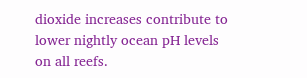dioxide increases contribute to lower nightly ocean pH levels on all reefs.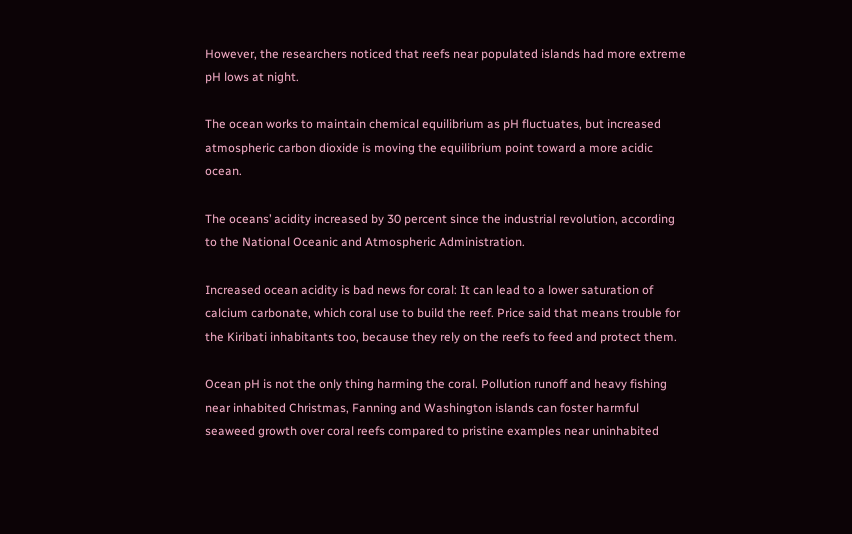However, the researchers noticed that reefs near populated islands had more extreme pH lows at night.

The ocean works to maintain chemical equilibrium as pH fluctuates, but increased atmospheric carbon dioxide is moving the equilibrium point toward a more acidic ocean.

The oceans’ acidity increased by 30 percent since the industrial revolution, according to the National Oceanic and Atmospheric Administration.

Increased ocean acidity is bad news for coral: It can lead to a lower saturation of calcium carbonate, which coral use to build the reef. Price said that means trouble for the Kiribati inhabitants too, because they rely on the reefs to feed and protect them.

Ocean pH is not the only thing harming the coral. Pollution runoff and heavy fishing near inhabited Christmas, Fanning and Washington islands can foster harmful seaweed growth over coral reefs compared to pristine examples near uninhabited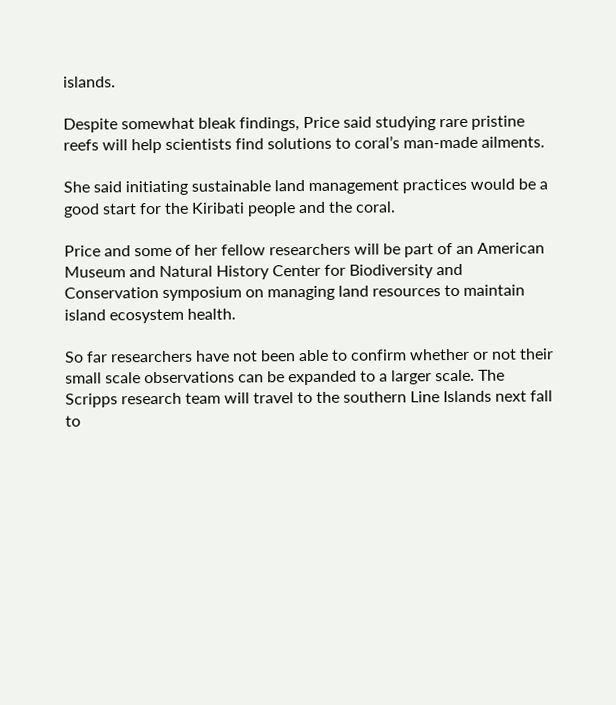islands.

Despite somewhat bleak findings, Price said studying rare pristine reefs will help scientists find solutions to coral’s man-made ailments.

She said initiating sustainable land management practices would be a good start for the Kiribati people and the coral.

Price and some of her fellow researchers will be part of an American Museum and Natural History Center for Biodiversity and Conservation symposium on managing land resources to maintain island ecosystem health.

So far researchers have not been able to confirm whether or not their small scale observations can be expanded to a larger scale. The Scripps research team will travel to the southern Line Islands next fall to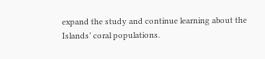expand the study and continue learning about the Islands’ coral populations.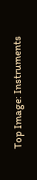Top Image: Instruments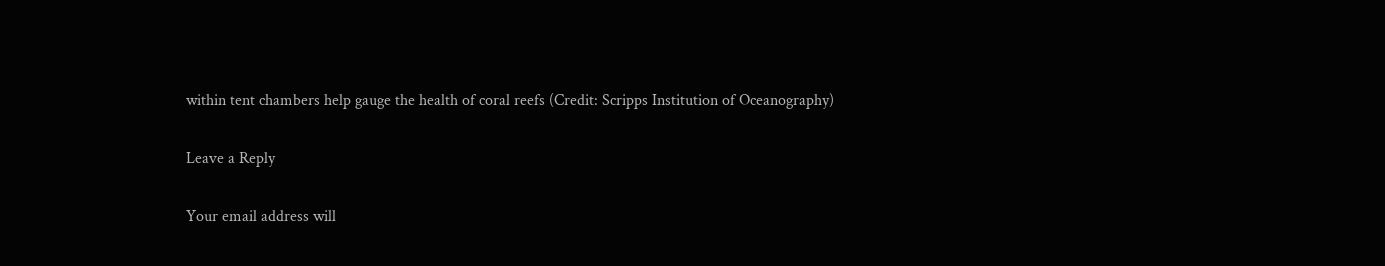within tent chambers help gauge the health of coral reefs (Credit: Scripps Institution of Oceanography)

Leave a Reply

Your email address will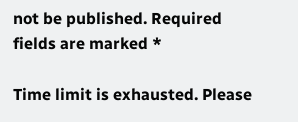not be published. Required fields are marked *

Time limit is exhausted. Please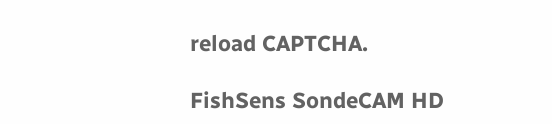reload CAPTCHA.

FishSens SondeCAM HD